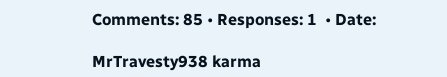Comments: 85 • Responses: 1  • Date:

MrTravesty938 karma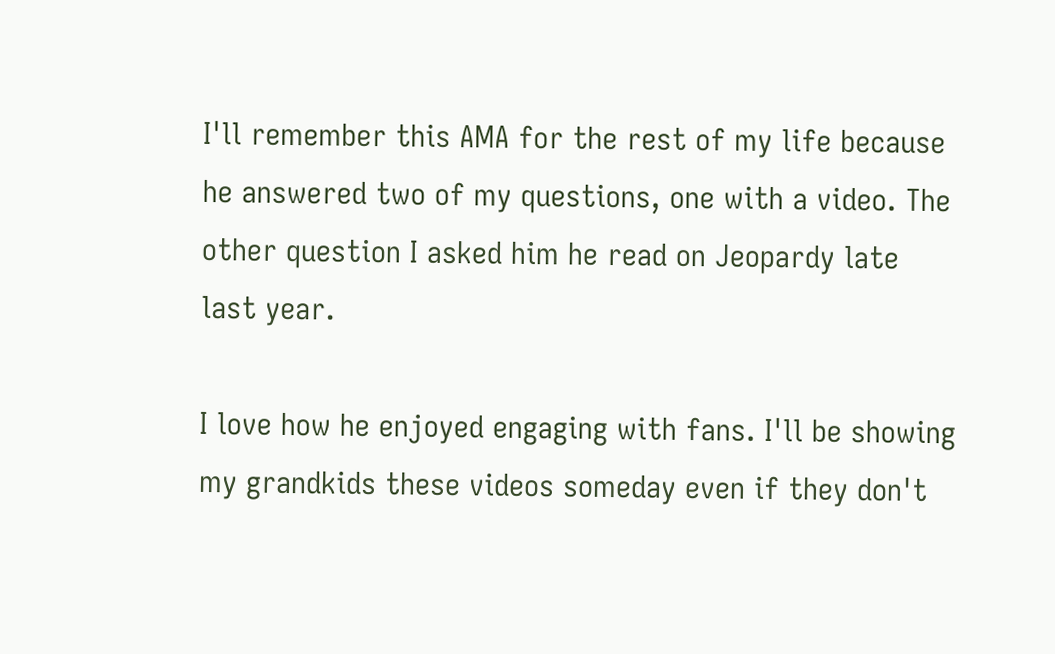I'll remember this AMA for the rest of my life because he answered two of my questions, one with a video. The other question I asked him he read on Jeopardy late last year.

I love how he enjoyed engaging with fans. I'll be showing my grandkids these videos someday even if they don't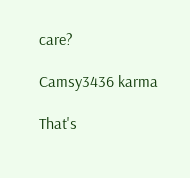care?

Camsy3436 karma

That's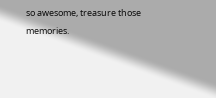so awesome, treasure those memories.